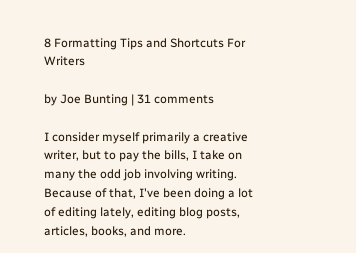8 Formatting Tips and Shortcuts For Writers

by Joe Bunting | 31 comments

I consider myself primarily a creative writer, but to pay the bills, I take on many the odd job involving writing. Because of that, I've been doing a lot of editing lately, editing blog posts, articles, books, and more.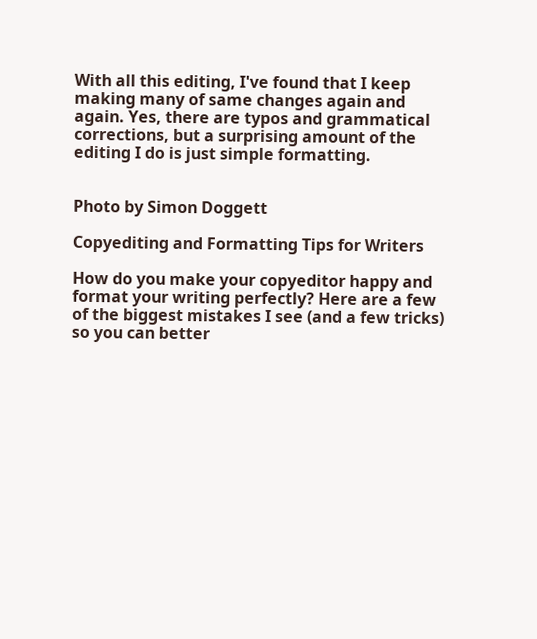With all this editing, I've found that I keep making many of same changes again and again. Yes, there are typos and grammatical corrections, but a surprising amount of the editing I do is just simple formatting.


Photo by Simon Doggett

Copyediting and Formatting Tips for Writers

How do you make your copyeditor happy and format your writing perfectly? Here are a few of the biggest mistakes I see (and a few tricks) so you can better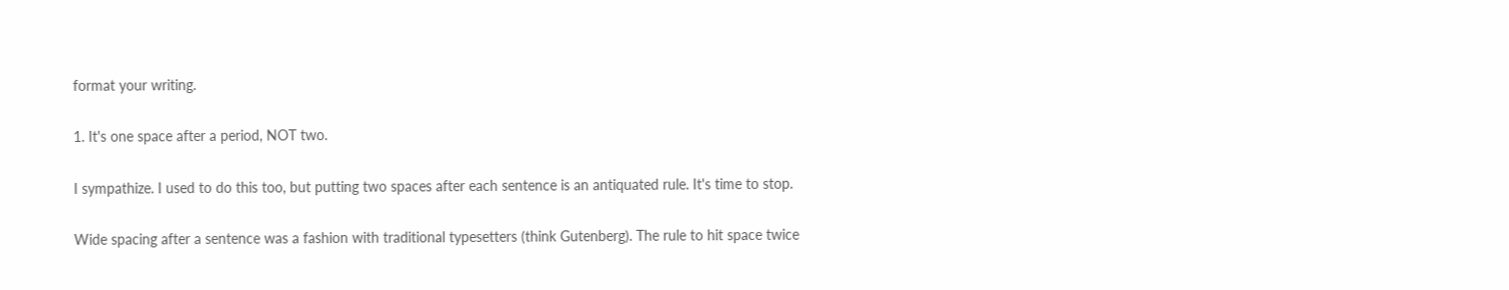format your writing.

1. It's one space after a period, NOT two.

I sympathize. I used to do this too, but putting two spaces after each sentence is an antiquated rule. It's time to stop.

Wide spacing after a sentence was a fashion with traditional typesetters (think Gutenberg). The rule to hit space twice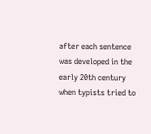after each sentence was developed in the early 20th century when typists tried to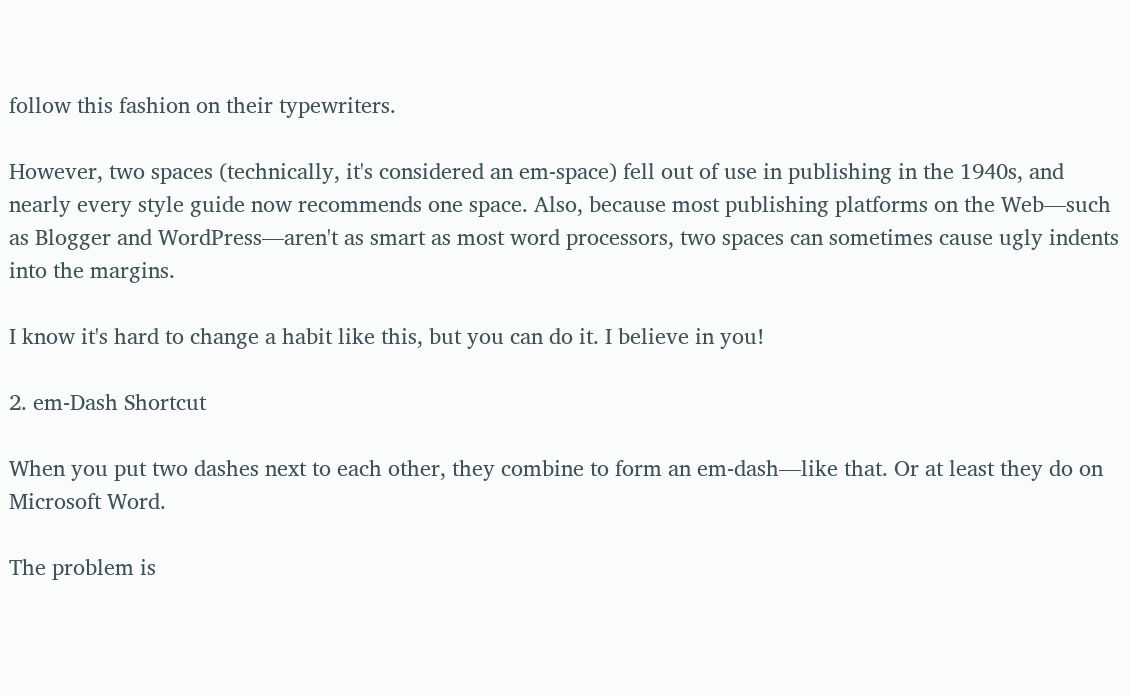follow this fashion on their typewriters.

However, two spaces (technically, it's considered an em-space) fell out of use in publishing in the 1940s, and nearly every style guide now recommends one space. Also, because most publishing platforms on the Web—such as Blogger and WordPress—aren't as smart as most word processors, two spaces can sometimes cause ugly indents into the margins.

I know it's hard to change a habit like this, but you can do it. I believe in you!

2. em-Dash Shortcut

When you put two dashes next to each other, they combine to form an em-dash—like that. Or at least they do on Microsoft Word.

The problem is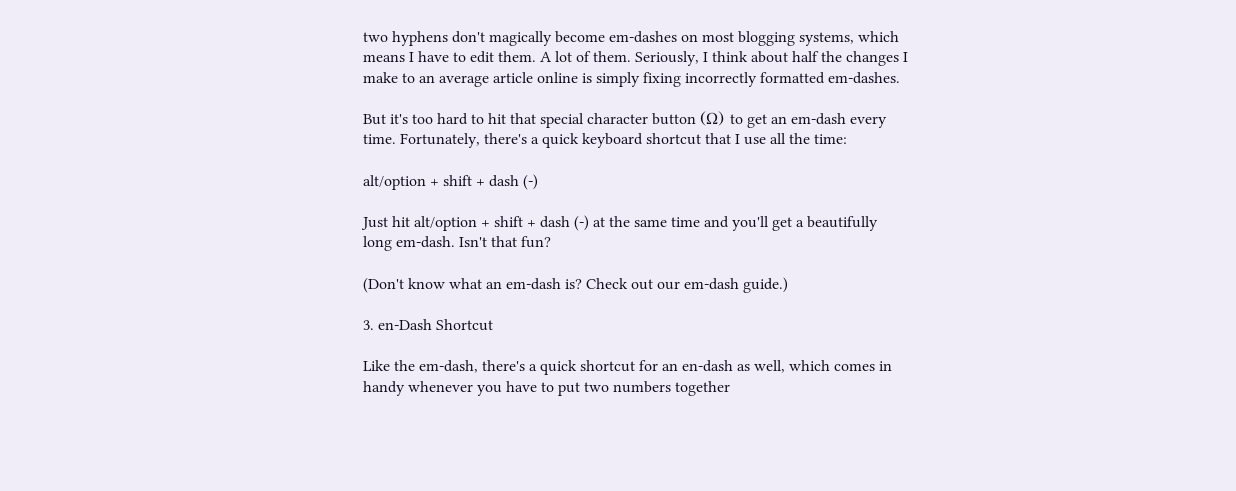two hyphens don't magically become em-dashes on most blogging systems, which means I have to edit them. A lot of them. Seriously, I think about half the changes I make to an average article online is simply fixing incorrectly formatted em-dashes.

But it's too hard to hit that special character button (Ω) to get an em-dash every time. Fortunately, there's a quick keyboard shortcut that I use all the time:

alt/option + shift + dash (-)

Just hit alt/option + shift + dash (-) at the same time and you'll get a beautifully long em-dash. Isn't that fun?

(Don't know what an em-dash is? Check out our em-dash guide.)

3. en-Dash Shortcut

Like the em-dash, there's a quick shortcut for an en-dash as well, which comes in handy whenever you have to put two numbers together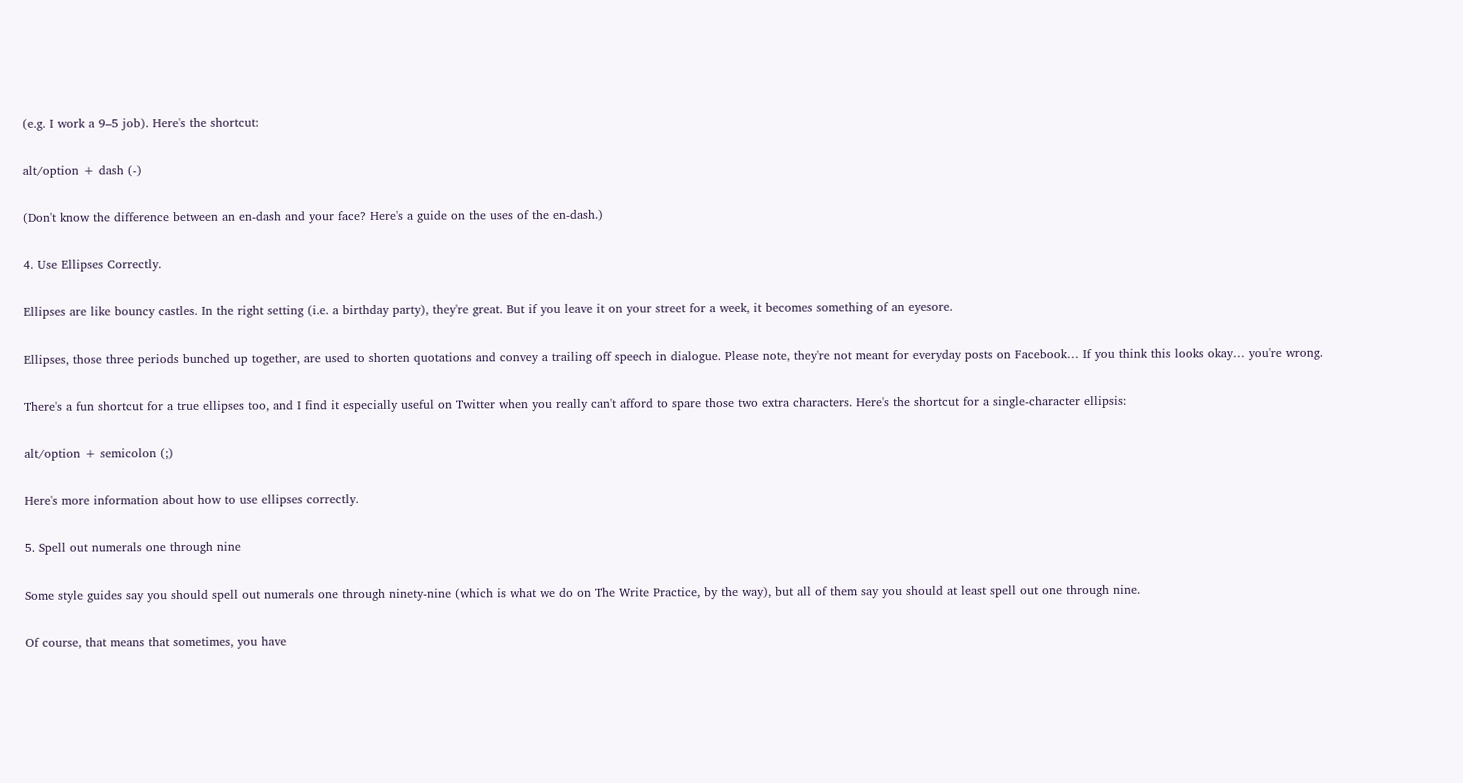(e.g. I work a 9–5 job). Here's the shortcut:

alt/option + dash (-)

(Don't know the difference between an en-dash and your face? Here's a guide on the uses of the en-dash.)

4. Use Ellipses Correctly.

Ellipses are like bouncy castles. In the right setting (i.e. a birthday party), they're great. But if you leave it on your street for a week, it becomes something of an eyesore.

Ellipses, those three periods bunched up together, are used to shorten quotations and convey a trailing off speech in dialogue. Please note, they're not meant for everyday posts on Facebook… If you think this looks okay… you're wrong.

There's a fun shortcut for a true ellipses too, and I find it especially useful on Twitter when you really can't afford to spare those two extra characters. Here's the shortcut for a single-character ellipsis:

alt/option + semicolon (;)

Here's more information about how to use ellipses correctly.

5. Spell out numerals one through nine

Some style guides say you should spell out numerals one through ninety-nine (which is what we do on The Write Practice, by the way), but all of them say you should at least spell out one through nine.

Of course, that means that sometimes, you have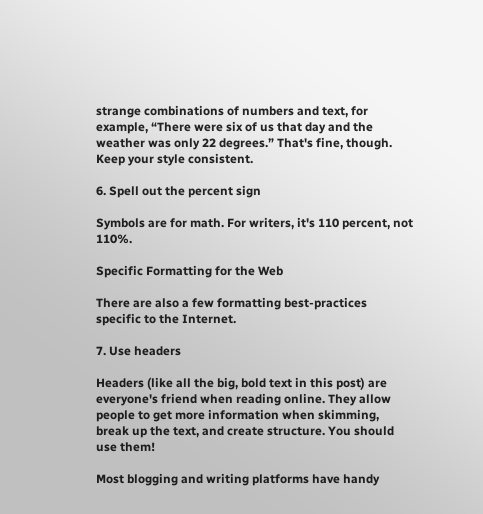strange combinations of numbers and text, for example, “There were six of us that day and the weather was only 22 degrees.” That's fine, though. Keep your style consistent.

6. Spell out the percent sign

Symbols are for math. For writers, it's 110 percent, not 110%.

Specific Formatting for the Web

There are also a few formatting best-practices specific to the Internet.

7. Use headers

Headers (like all the big, bold text in this post) are everyone's friend when reading online. They allow people to get more information when skimming, break up the text, and create structure. You should use them!

Most blogging and writing platforms have handy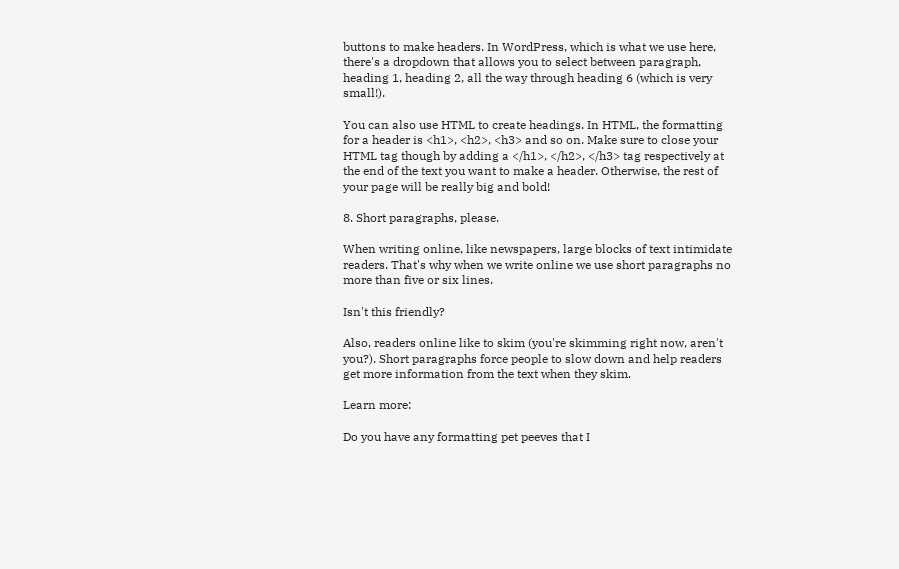buttons to make headers. In WordPress, which is what we use here, there's a dropdown that allows you to select between paragraph, heading 1, heading 2, all the way through heading 6 (which is very small!).

You can also use HTML to create headings. In HTML, the formatting for a header is <h1>, <h2>, <h3> and so on. Make sure to close your HTML tag though by adding a </h1>, </h2>, </h3> tag respectively at the end of the text you want to make a header. Otherwise, the rest of your page will be really big and bold!

8. Short paragraphs, please.

When writing online, like newspapers, large blocks of text intimidate readers. That's why when we write online we use short paragraphs no more than five or six lines.

Isn't this friendly?

Also, readers online like to skim (you're skimming right now, aren't you?). Short paragraphs force people to slow down and help readers get more information from the text when they skim.

Learn more:

Do you have any formatting pet peeves that I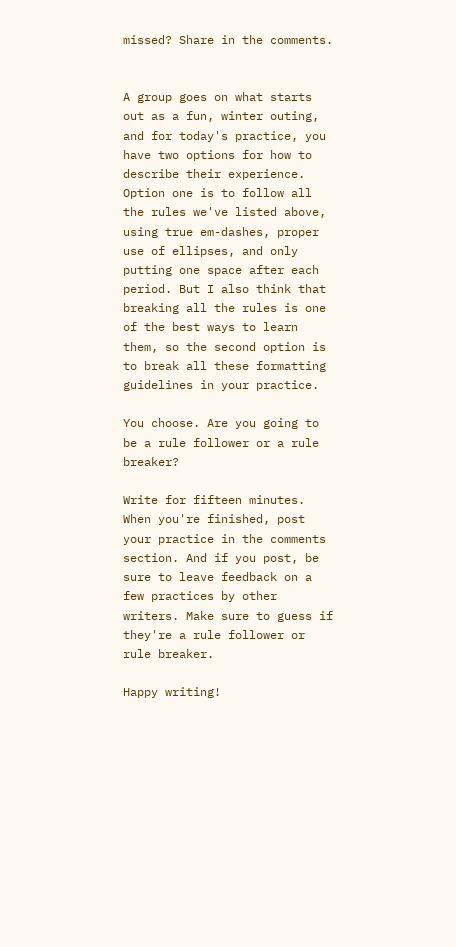missed? Share in the comments.


A group goes on what starts out as a fun, winter outing, and for today's practice, you have two options for how to describe their experience. Option one is to follow all the rules we've listed above, using true em-dashes, proper use of ellipses, and only putting one space after each period. But I also think that breaking all the rules is one of the best ways to learn them, so the second option is to break all these formatting guidelines in your practice.

You choose. Are you going to be a rule follower or a rule breaker?

Write for fifteen minutes. When you're finished, post your practice in the comments section. And if you post, be sure to leave feedback on a few practices by other writers. Make sure to guess if they're a rule follower or rule breaker.

Happy writing!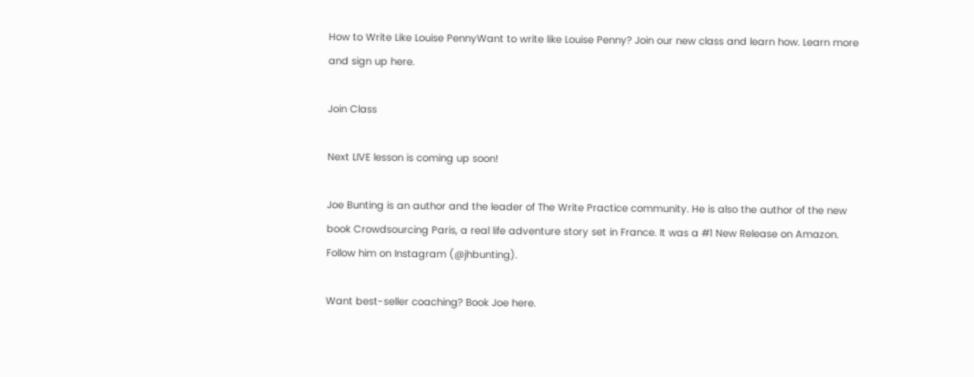How to Write Like Louise PennyWant to write like Louise Penny? Join our new class and learn how. Learn more and sign up here.

Join Class

Next LIVE lesson is coming up soon!

Joe Bunting is an author and the leader of The Write Practice community. He is also the author of the new book Crowdsourcing Paris, a real life adventure story set in France. It was a #1 New Release on Amazon. Follow him on Instagram (@jhbunting).

Want best-seller coaching? Book Joe here.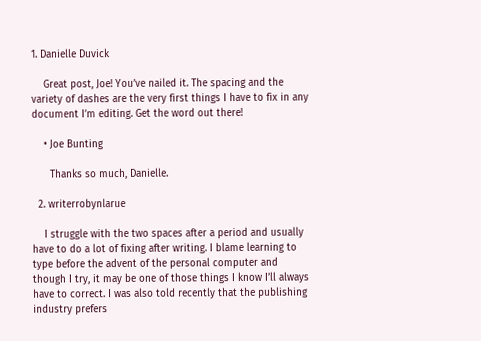1. Danielle Duvick

    Great post, Joe! You’ve nailed it. The spacing and the variety of dashes are the very first things I have to fix in any document I’m editing. Get the word out there!

    • Joe Bunting

      Thanks so much, Danielle.

  2. writerrobynlarue

    I struggle with the two spaces after a period and usually have to do a lot of fixing after writing. I blame learning to type before the advent of the personal computer and though I try, it may be one of those things I know I’ll always have to correct. I was also told recently that the publishing industry prefers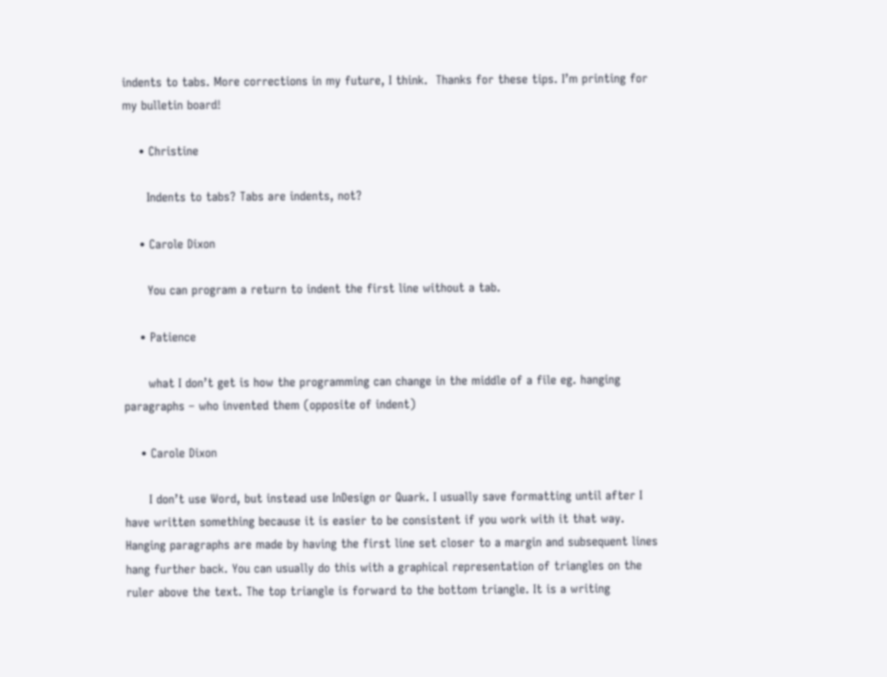indents to tabs. More corrections in my future, I think.  Thanks for these tips. I’m printing for my bulletin board!

    • Christine

      Indents to tabs? Tabs are indents, not?

    • Carole Dixon

      You can program a return to indent the first line without a tab.

    • Patience

      what I don’t get is how the programming can change in the middle of a file eg. hanging paragraphs – who invented them (opposite of indent)

    • Carole Dixon

      I don’t use Word, but instead use InDesign or Quark. I usually save formatting until after I have written something because it is easier to be consistent if you work with it that way. Hanging paragraphs are made by having the first line set closer to a margin and subsequent lines hang further back. You can usually do this with a graphical representation of triangles on the ruler above the text. The top triangle is forward to the bottom triangle. It is a writing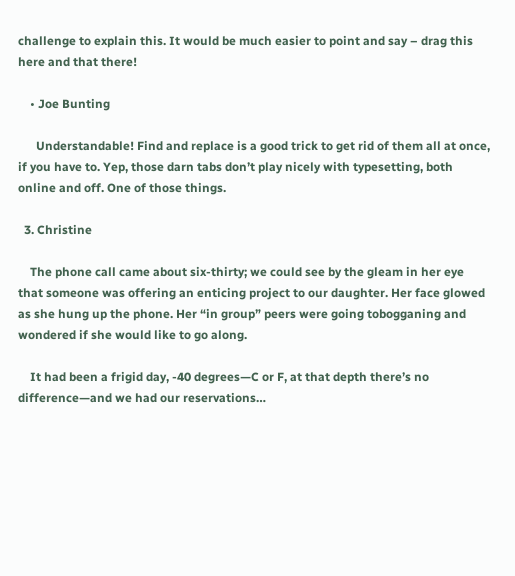challenge to explain this. It would be much easier to point and say – drag this here and that there!

    • Joe Bunting

      Understandable! Find and replace is a good trick to get rid of them all at once, if you have to. Yep, those darn tabs don’t play nicely with typesetting, both online and off. One of those things.

  3. Christine

    The phone call came about six-thirty; we could see by the gleam in her eye that someone was offering an enticing project to our daughter. Her face glowed as she hung up the phone. Her “in group” peers were going tobogganing and wondered if she would like to go along.

    It had been a frigid day, -40 degrees—C or F, at that depth there’s no difference—and we had our reservations…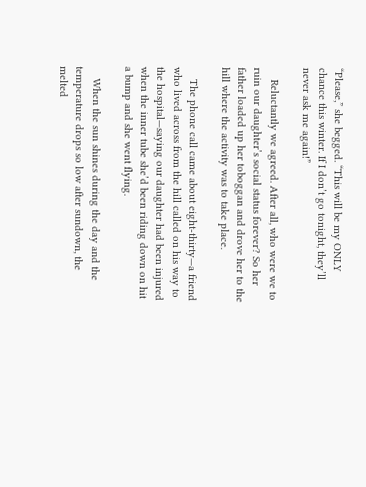“Please,” she begged. “This will be my ONLY chance this winter. If I don’t go tonight, they’ll never ask me again!”

    Reluctantly we agreed. After all, who were we to ruin our daughter’s social status forever? So her father loaded up her toboggan and drove her to the hill where the activity was to take place.

    The phone call came about eight-thirty—a friend who lived across from the hill called on his way to the hospital—saying our daughter had been injured when the inner tube she’d been riding down on hit a bump and she went flying.

    When the sun shines during the day and the temperature drops so low after sundown, the melted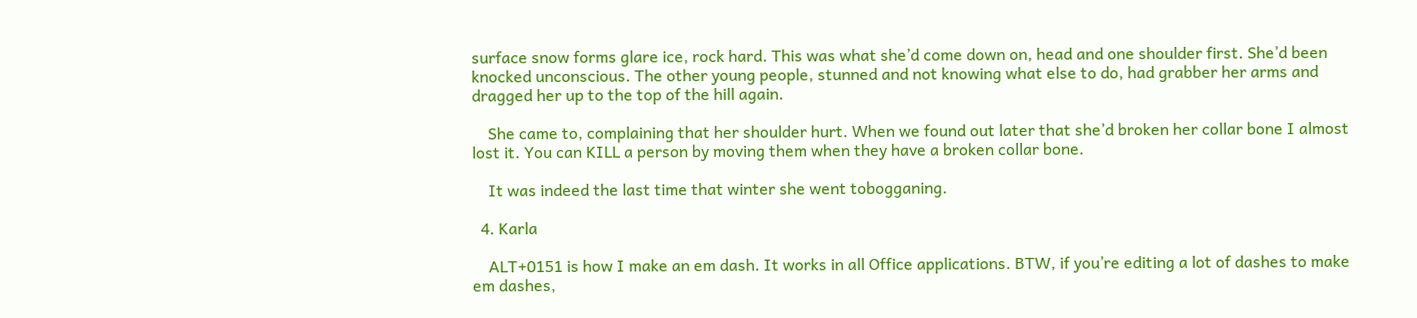surface snow forms glare ice, rock hard. This was what she’d come down on, head and one shoulder first. She’d been knocked unconscious. The other young people, stunned and not knowing what else to do, had grabber her arms and dragged her up to the top of the hill again.

    She came to, complaining that her shoulder hurt. When we found out later that she’d broken her collar bone I almost lost it. You can KILL a person by moving them when they have a broken collar bone.

    It was indeed the last time that winter she went tobogganing.

  4. Karla

    ALT+0151 is how I make an em dash. It works in all Office applications. BTW, if you’re editing a lot of dashes to make em dashes,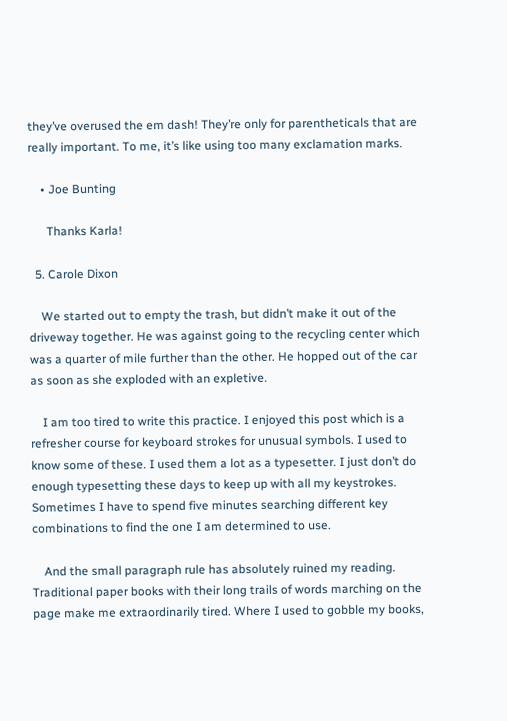they’ve overused the em dash! They’re only for parentheticals that are really important. To me, it’s like using too many exclamation marks.

    • Joe Bunting

      Thanks Karla!

  5. Carole Dixon

    We started out to empty the trash, but didn’t make it out of the driveway together. He was against going to the recycling center which was a quarter of mile further than the other. He hopped out of the car as soon as she exploded with an expletive.

    I am too tired to write this practice. I enjoyed this post which is a refresher course for keyboard strokes for unusual symbols. I used to know some of these. I used them a lot as a typesetter. I just don’t do enough typesetting these days to keep up with all my keystrokes. Sometimes I have to spend five minutes searching different key combinations to find the one I am determined to use.

    And the small paragraph rule has absolutely ruined my reading. Traditional paper books with their long trails of words marching on the page make me extraordinarily tired. Where I used to gobble my books,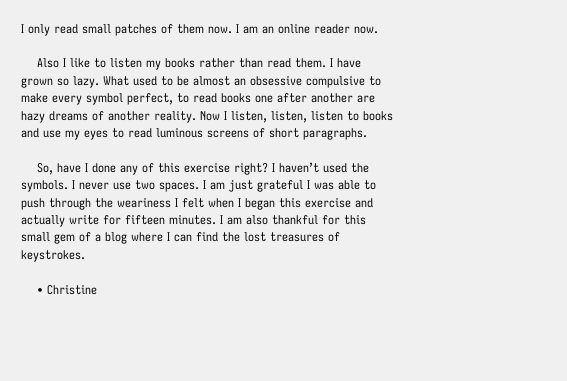I only read small patches of them now. I am an online reader now.

    Also I like to listen my books rather than read them. I have grown so lazy. What used to be almost an obsessive compulsive to make every symbol perfect, to read books one after another are hazy dreams of another reality. Now I listen, listen, listen to books and use my eyes to read luminous screens of short paragraphs.

    So, have I done any of this exercise right? I haven’t used the symbols. I never use two spaces. I am just grateful I was able to push through the weariness I felt when I began this exercise and actually write for fifteen minutes. I am also thankful for this small gem of a blog where I can find the lost treasures of keystrokes.

    • Christine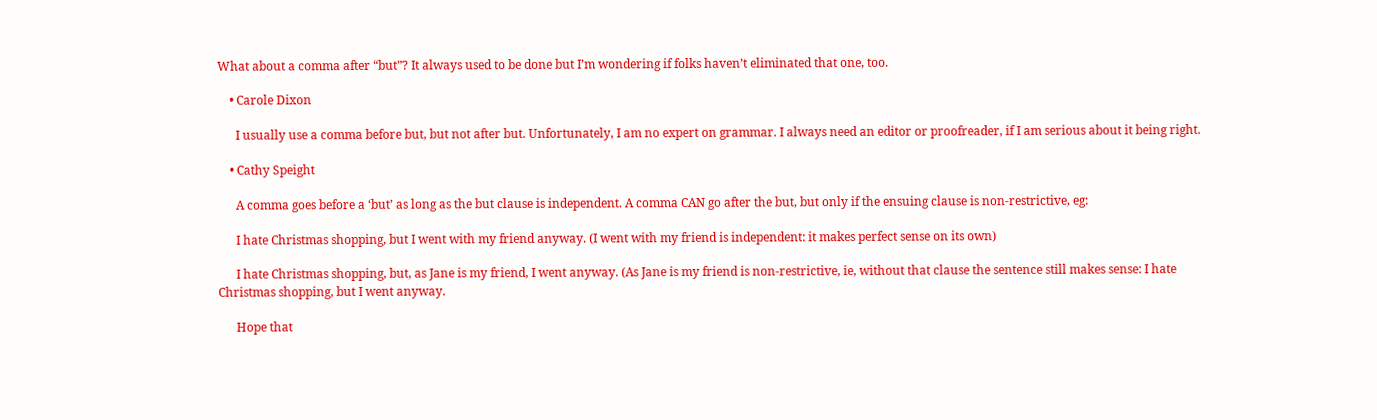What about a comma after “but”? It always used to be done but I’m wondering if folks haven’t eliminated that one, too.

    • Carole Dixon

      I usually use a comma before but, but not after but. Unfortunately, I am no expert on grammar. I always need an editor or proofreader, if I am serious about it being right.

    • Cathy Speight

      A comma goes before a ‘but’ as long as the but clause is independent. A comma CAN go after the but, but only if the ensuing clause is non-restrictive, eg:

      I hate Christmas shopping, but I went with my friend anyway. (I went with my friend is independent: it makes perfect sense on its own)

      I hate Christmas shopping, but, as Jane is my friend, I went anyway. (As Jane is my friend is non-restrictive, ie, without that clause the sentence still makes sense: I hate Christmas shopping, but I went anyway.

      Hope that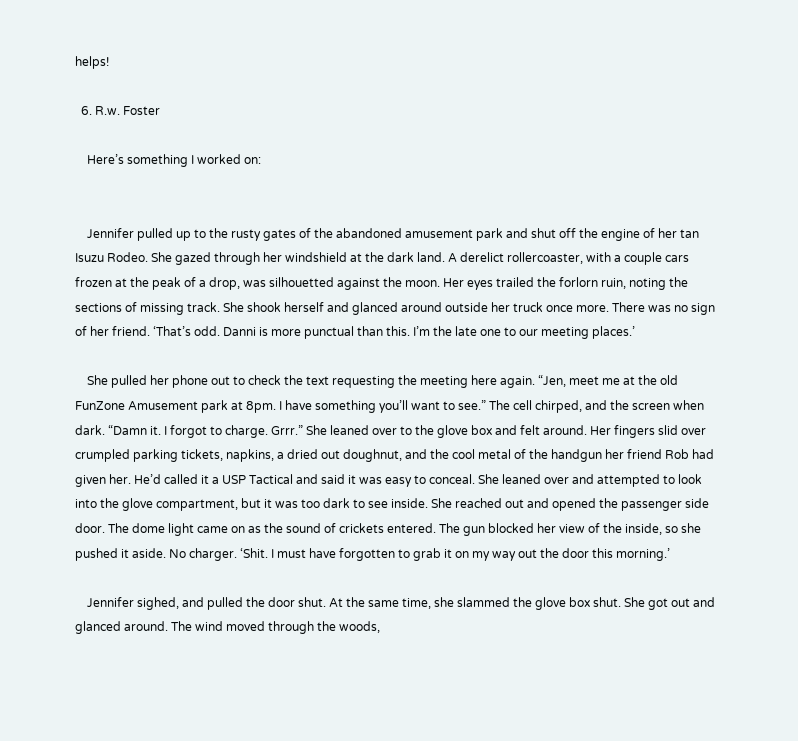helps!

  6. R.w. Foster

    Here’s something I worked on:


    Jennifer pulled up to the rusty gates of the abandoned amusement park and shut off the engine of her tan Isuzu Rodeo. She gazed through her windshield at the dark land. A derelict rollercoaster, with a couple cars frozen at the peak of a drop, was silhouetted against the moon. Her eyes trailed the forlorn ruin, noting the sections of missing track. She shook herself and glanced around outside her truck once more. There was no sign of her friend. ‘That’s odd. Danni is more punctual than this. I’m the late one to our meeting places.’

    She pulled her phone out to check the text requesting the meeting here again. “Jen, meet me at the old FunZone Amusement park at 8pm. I have something you’ll want to see.” The cell chirped, and the screen when dark. “Damn it. I forgot to charge. Grrr.” She leaned over to the glove box and felt around. Her fingers slid over crumpled parking tickets, napkins, a dried out doughnut, and the cool metal of the handgun her friend Rob had given her. He’d called it a USP Tactical and said it was easy to conceal. She leaned over and attempted to look into the glove compartment, but it was too dark to see inside. She reached out and opened the passenger side door. The dome light came on as the sound of crickets entered. The gun blocked her view of the inside, so she pushed it aside. No charger. ‘Shit. I must have forgotten to grab it on my way out the door this morning.’

    Jennifer sighed, and pulled the door shut. At the same time, she slammed the glove box shut. She got out and glanced around. The wind moved through the woods,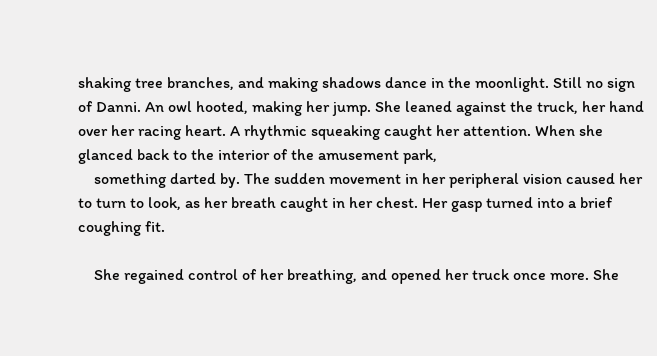shaking tree branches, and making shadows dance in the moonlight. Still no sign of Danni. An owl hooted, making her jump. She leaned against the truck, her hand over her racing heart. A rhythmic squeaking caught her attention. When she glanced back to the interior of the amusement park,
    something darted by. The sudden movement in her peripheral vision caused her to turn to look, as her breath caught in her chest. Her gasp turned into a brief coughing fit.

    She regained control of her breathing, and opened her truck once more. She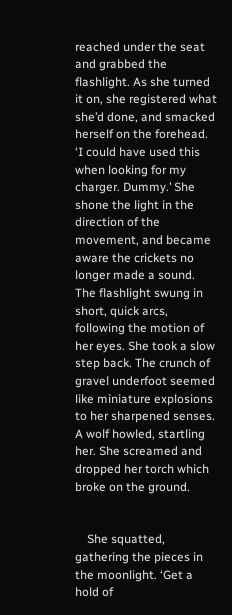reached under the seat and grabbed the flashlight. As she turned it on, she registered what she’d done, and smacked herself on the forehead. ‘I could have used this when looking for my charger. Dummy.’ She shone the light in the direction of the movement, and became aware the crickets no longer made a sound. The flashlight swung in short, quick arcs, following the motion of her eyes. She took a slow step back. The crunch of gravel underfoot seemed like miniature explosions to her sharpened senses. A wolf howled, startling her. She screamed and dropped her torch which broke on the ground.


    She squatted, gathering the pieces in the moonlight. ‘Get a hold of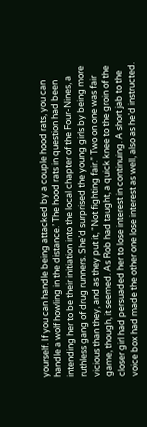yourself. If you can handle being attacked by a couple hood rats, you can handle a wolf howling in the distance.’ The hood rats in question had been intending her to be their initiation into the local chapter of the Four-Nines, a ruthless gang of drug runners. She’d surprised the young girls by being more vicious than they, and as they put it, “Not fighting fair.” Two on one was fair game, though, it seemed. As Rob had taught, a quick knee to the groin of the closer girl had persuaded her to lose interest in continuing. A short jab to the voice box had made the other one lose interest as well, also as he’d instructed.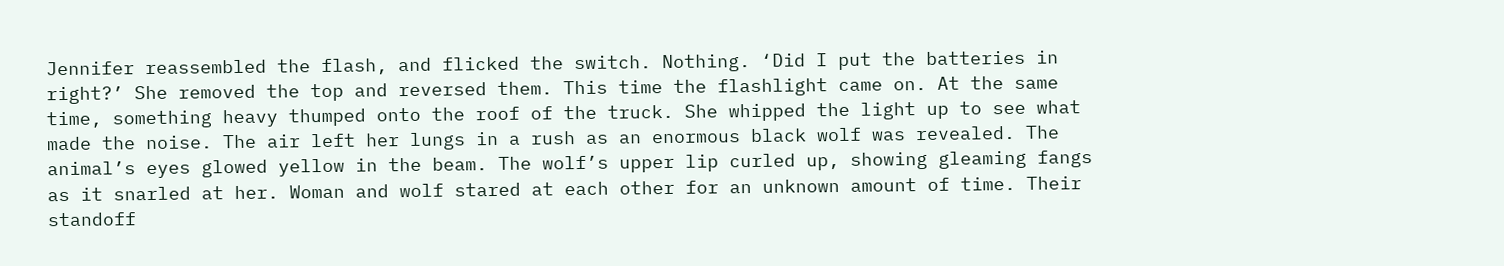Jennifer reassembled the flash, and flicked the switch. Nothing. ‘Did I put the batteries in right?’ She removed the top and reversed them. This time the flashlight came on. At the same time, something heavy thumped onto the roof of the truck. She whipped the light up to see what made the noise. The air left her lungs in a rush as an enormous black wolf was revealed. The animal’s eyes glowed yellow in the beam. The wolf’s upper lip curled up, showing gleaming fangs as it snarled at her. Woman and wolf stared at each other for an unknown amount of time. Their standoff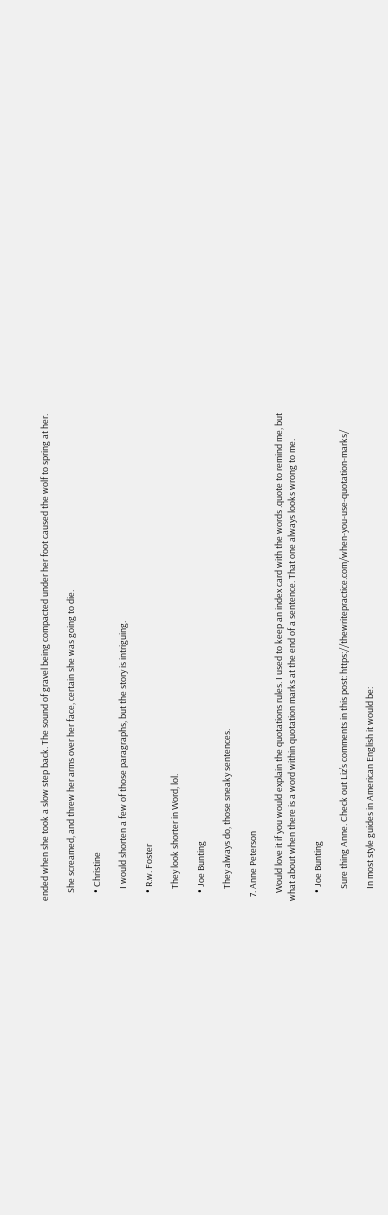ended when she took a slow step back. The sound of gravel being compacted under her foot caused the wolf to spring at her.

    She screamed, and threw her arms over her face, certain she was going to die.

    • Christine

      I would shorten a few of those paragraphs, but the story is intriguing.

    • R.w. Foster

      They look shorter in Word, lol.

    • Joe Bunting

      They always do, those sneaky sentences.

  7. Anne Peterson

    Would love it if you would explain the quotations rules. I used to keep an index card with the words .quote to remind me, but what about when there is a word within quotation marks at the end of a sentence. That one always looks wrong to me.

    • Joe Bunting

      Sure thing Anne. Check out Liz’s comments in this post: https://thewritepractice.com/when-you-use-quotation-marks/

      In most style guides in American English it would be: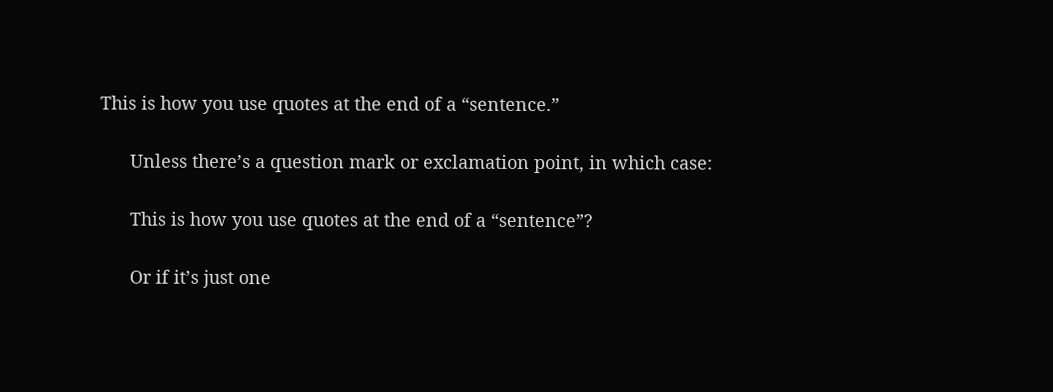This is how you use quotes at the end of a “sentence.”

      Unless there’s a question mark or exclamation point, in which case:

      This is how you use quotes at the end of a “sentence”?

      Or if it’s just one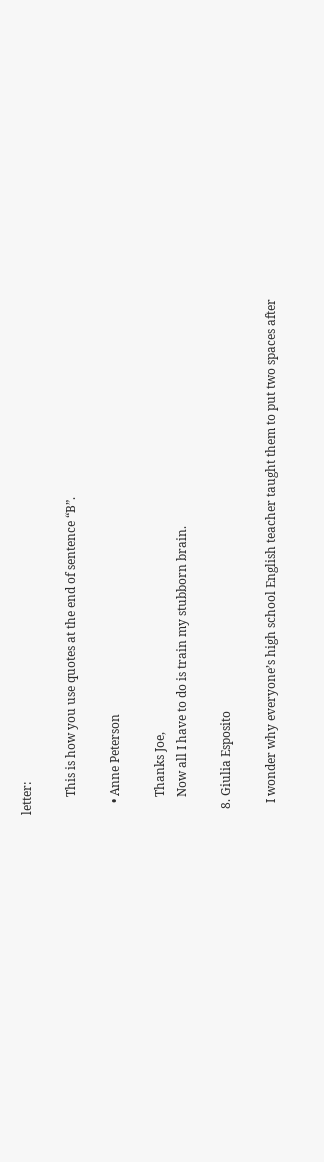letter:

      This is how you use quotes at the end of sentence “B”.

    • Anne Peterson

      Thanks Joe,
      Now all I have to do is train my stubborn brain.

  8. Giulia Esposito

    I wonder why everyone’s high school English teacher taught them to put two spaces after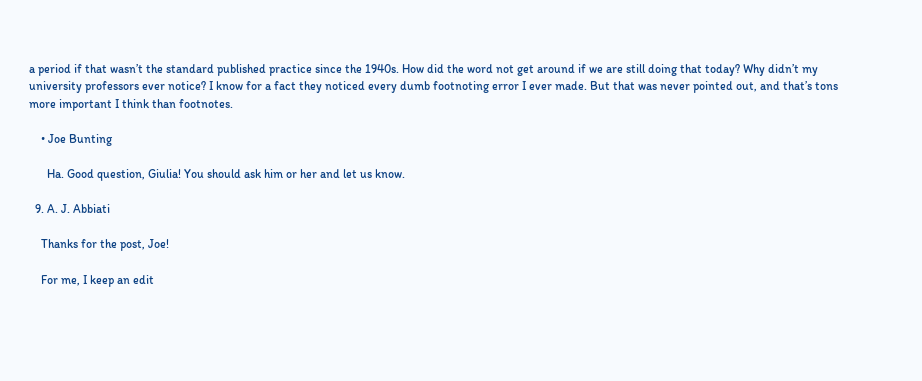a period if that wasn’t the standard published practice since the 1940s. How did the word not get around if we are still doing that today? Why didn’t my university professors ever notice? I know for a fact they noticed every dumb footnoting error I ever made. But that was never pointed out, and that’s tons more important I think than footnotes.

    • Joe Bunting

      Ha. Good question, Giulia! You should ask him or her and let us know.

  9. A. J. Abbiati

    Thanks for the post, Joe!

    For me, I keep an edit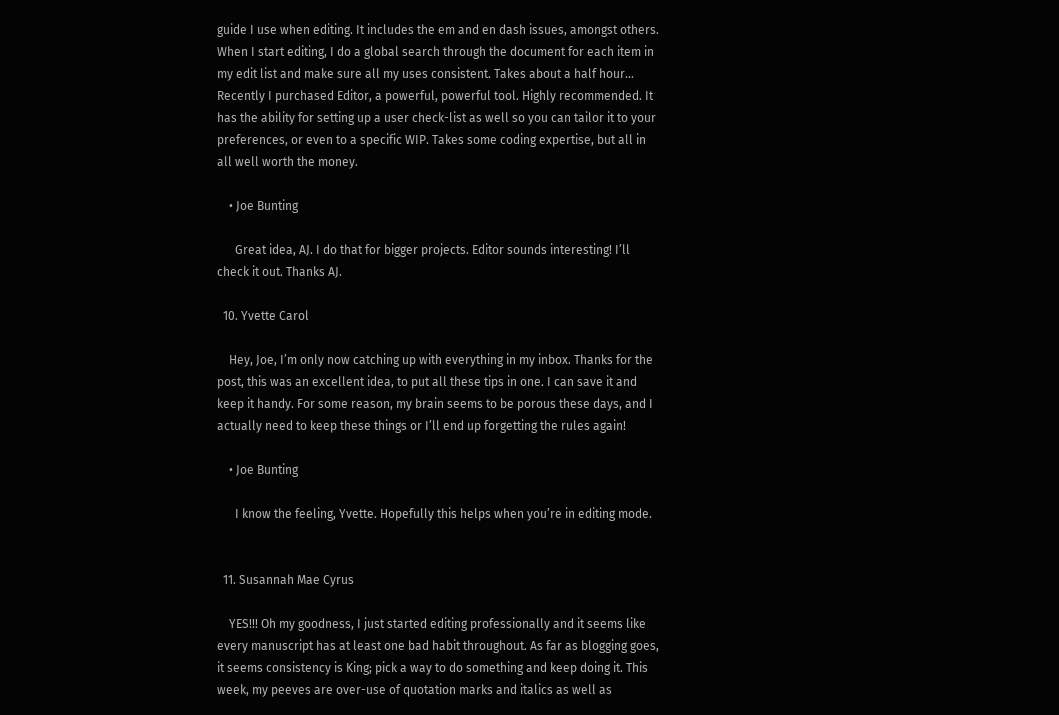guide I use when editing. It includes the em and en dash issues, amongst others. When I start editing, I do a global search through the document for each item in my edit list and make sure all my uses consistent. Takes about a half hour… Recently I purchased Editor, a powerful, powerful tool. Highly recommended. It has the ability for setting up a user check-list as well so you can tailor it to your preferences, or even to a specific WIP. Takes some coding expertise, but all in all well worth the money.

    • Joe Bunting

      Great idea, AJ. I do that for bigger projects. Editor sounds interesting! I’ll check it out. Thanks AJ.

  10. Yvette Carol

    Hey, Joe, I’m only now catching up with everything in my inbox. Thanks for the post, this was an excellent idea, to put all these tips in one. I can save it and keep it handy. For some reason, my brain seems to be porous these days, and I actually need to keep these things or I’ll end up forgetting the rules again!

    • Joe Bunting

      I know the feeling, Yvette. Hopefully this helps when you’re in editing mode.


  11. Susannah Mae Cyrus

    YES!!! Oh my goodness, I just started editing professionally and it seems like every manuscript has at least one bad habit throughout. As far as blogging goes, it seems consistency is King; pick a way to do something and keep doing it. This week, my peeves are over-use of quotation marks and italics as well as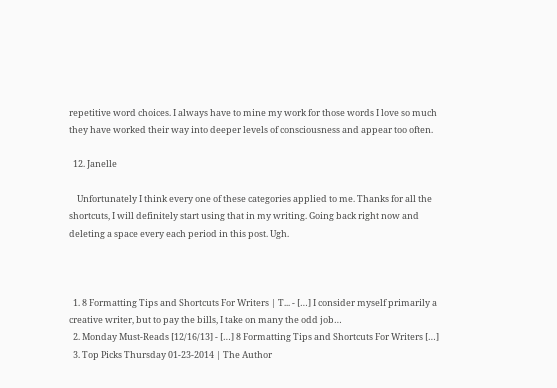repetitive word choices. I always have to mine my work for those words I love so much they have worked their way into deeper levels of consciousness and appear too often.

  12. Janelle

    Unfortunately I think every one of these categories applied to me. Thanks for all the shortcuts, I will definitely start using that in my writing. Going back right now and deleting a space every each period in this post. Ugh.



  1. 8 Formatting Tips and Shortcuts For Writers | T... - […] I consider myself primarily a creative writer, but to pay the bills, I take on many the odd job…
  2. Monday Must-Reads [12/16/13] - […] 8 Formatting Tips and Shortcuts For Writers […]
  3. Top Picks Thursday 01-23-2014 | The Author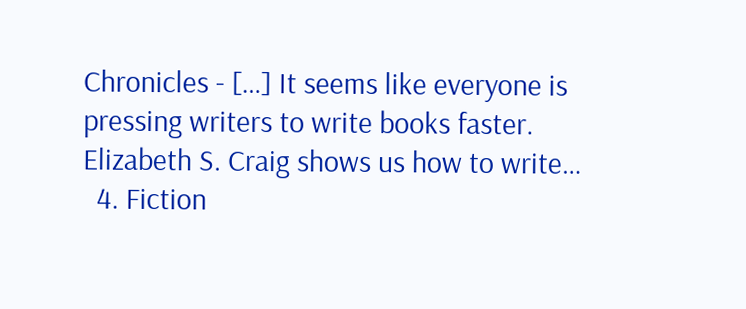Chronicles - […] It seems like everyone is pressing writers to write books faster. Elizabeth S. Craig shows us how to write…
  4. Fiction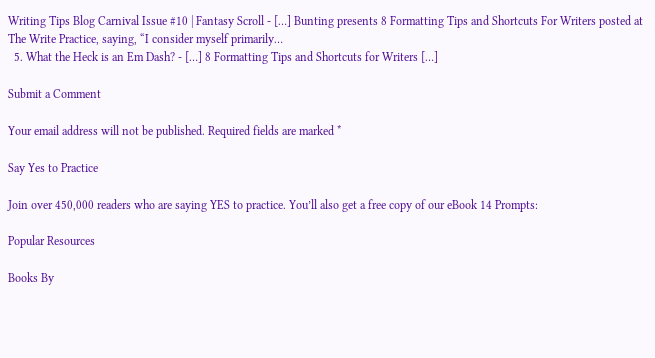Writing Tips Blog Carnival Issue #10 | Fantasy Scroll - […] Bunting presents 8 Formatting Tips and Shortcuts For Writers posted at The Write Practice, saying, “I consider myself primarily…
  5. What the Heck is an Em Dash? - […] 8 Formatting Tips and Shortcuts for Writers […]

Submit a Comment

Your email address will not be published. Required fields are marked *

Say Yes to Practice

Join over 450,000 readers who are saying YES to practice. You’ll also get a free copy of our eBook 14 Prompts:

Popular Resources

Books By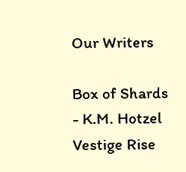Our Writers

Box of Shards
- K.M. Hotzel
Vestige Rise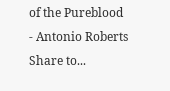of the Pureblood
- Antonio Roberts
Share to...